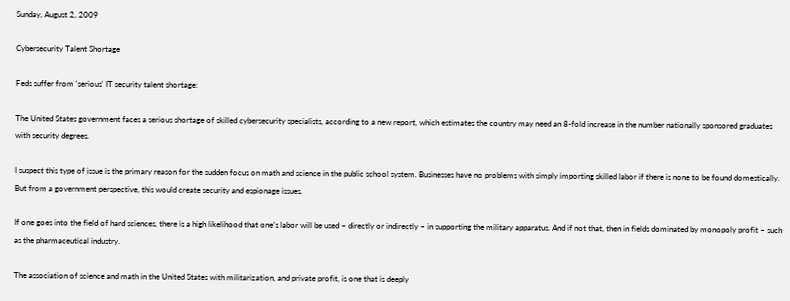Sunday, August 2, 2009

Cybersecurity Talent Shortage

Feds suffer from 'serious' IT security talent shortage:

The United States government faces a serious shortage of skilled cybersecurity specialists, according to a new report, which estimates the country may need an 8-fold increase in the number nationally sponsored graduates with security degrees.

I suspect this type of issue is the primary reason for the sudden focus on math and science in the public school system. Businesses have no problems with simply importing skilled labor if there is none to be found domestically. But from a government perspective, this would create security and espionage issues.

If one goes into the field of hard sciences, there is a high likelihood that one’s labor will be used – directly or indirectly – in supporting the military apparatus. And if not that, then in fields dominated by monopoly profit – such as the pharmaceutical industry.

The association of science and math in the United States with militarization, and private profit, is one that is deeply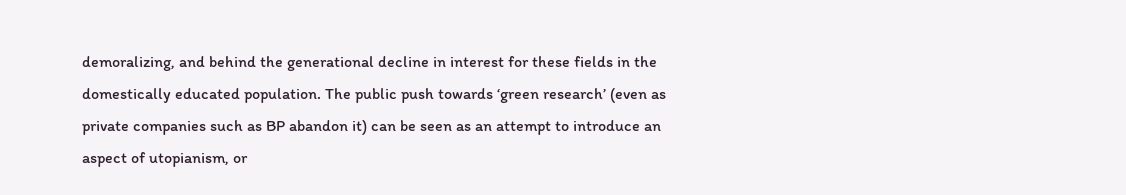demoralizing, and behind the generational decline in interest for these fields in the domestically educated population. The public push towards ‘green research’ (even as private companies such as BP abandon it) can be seen as an attempt to introduce an aspect of utopianism, or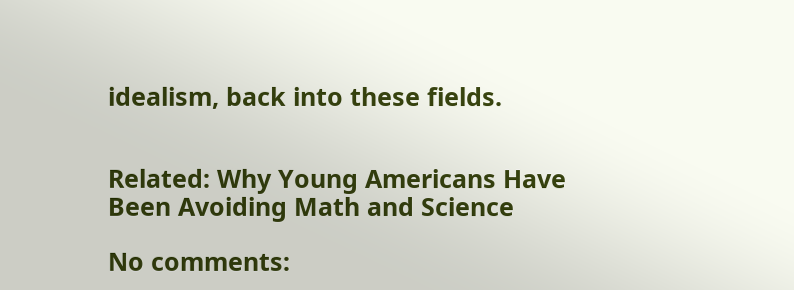idealism, back into these fields.


Related: Why Young Americans Have Been Avoiding Math and Science

No comments: